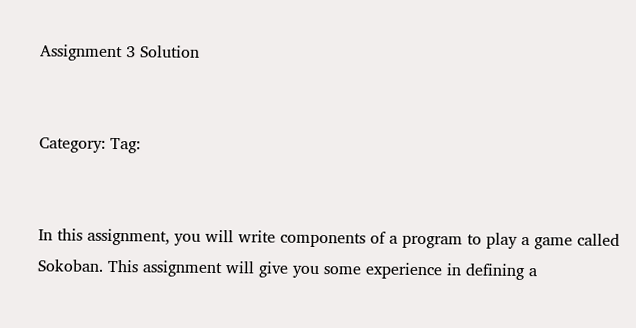Assignment 3 Solution


Category: Tag:


In this assignment, you will write components of a program to play a game called Sokoban. This assignment will give you some experience in defining a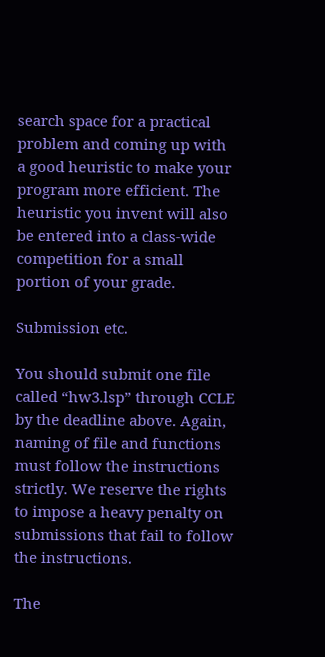search space for a practical problem and coming up with a good heuristic to make your program more efficient. The heuristic you invent will also be entered into a class-wide competition for a small portion of your grade.

Submission etc.

You should submit one file called “hw3.lsp” through CCLE by the deadline above. Again, naming of file and functions must follow the instructions strictly. We reserve the rights to impose a heavy penalty on submissions that fail to follow the instructions.

The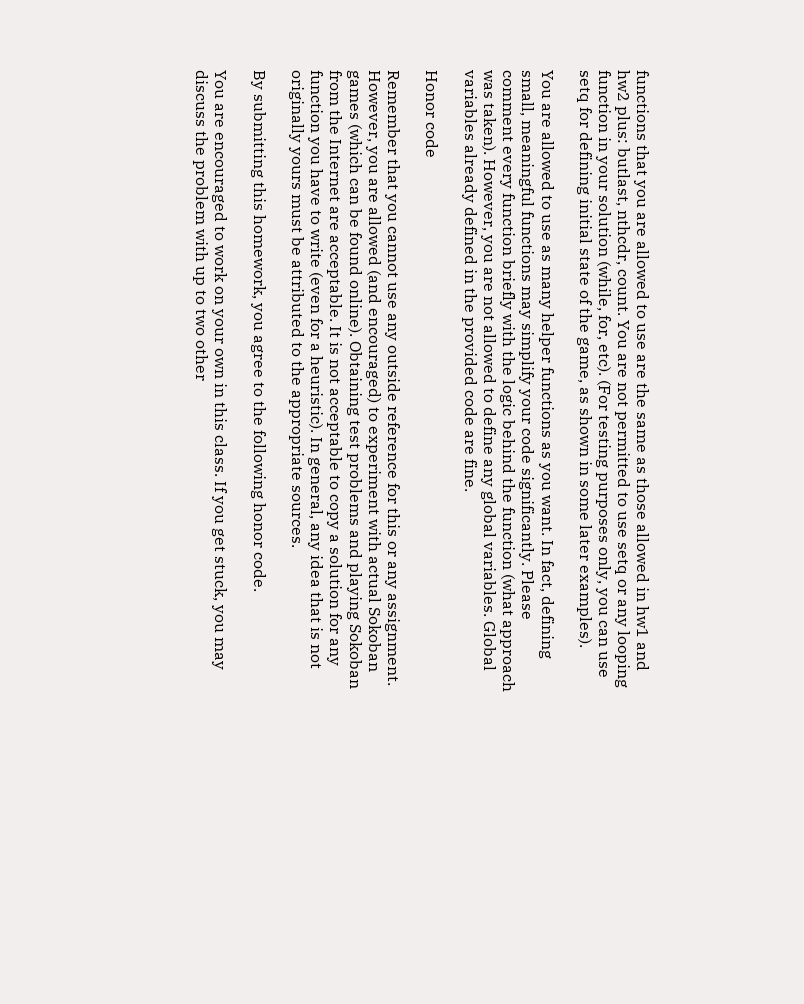functions that you are allowed to use are the same as those allowed in hw1 and hw2 plus: butlast, nthcdr, count. You are not permitted to use setq or any looping function in your solution (while, for, etc). (For testing purposes only, you can use setq for defining initial state of the game, as shown in some later examples).

You are allowed to use as many helper functions as you want. In fact, defining small, meaningful functions may simplify your code significantly. Please comment every function briefly with the logic behind the function (what approach was taken). However, you are not allowed to define any global variables. Global variables already defined in the provided code are fine.

Honor code

Remember that you cannot use any outside reference for this or any assignment. However, you are allowed (and encouraged) to experiment with actual Sokoban games (which can be found online). Obtaining test problems and playing Sokoban from the Internet are acceptable. It is not acceptable to copy a solution for any function you have to write (even for a heuristic). In general, any idea that is not originally yours must be attributed to the appropriate sources.

By submitting this homework, you agree to the following honor code.

You are encouraged to work on your own in this class. If you get stuck, you may discuss the problem with up to two other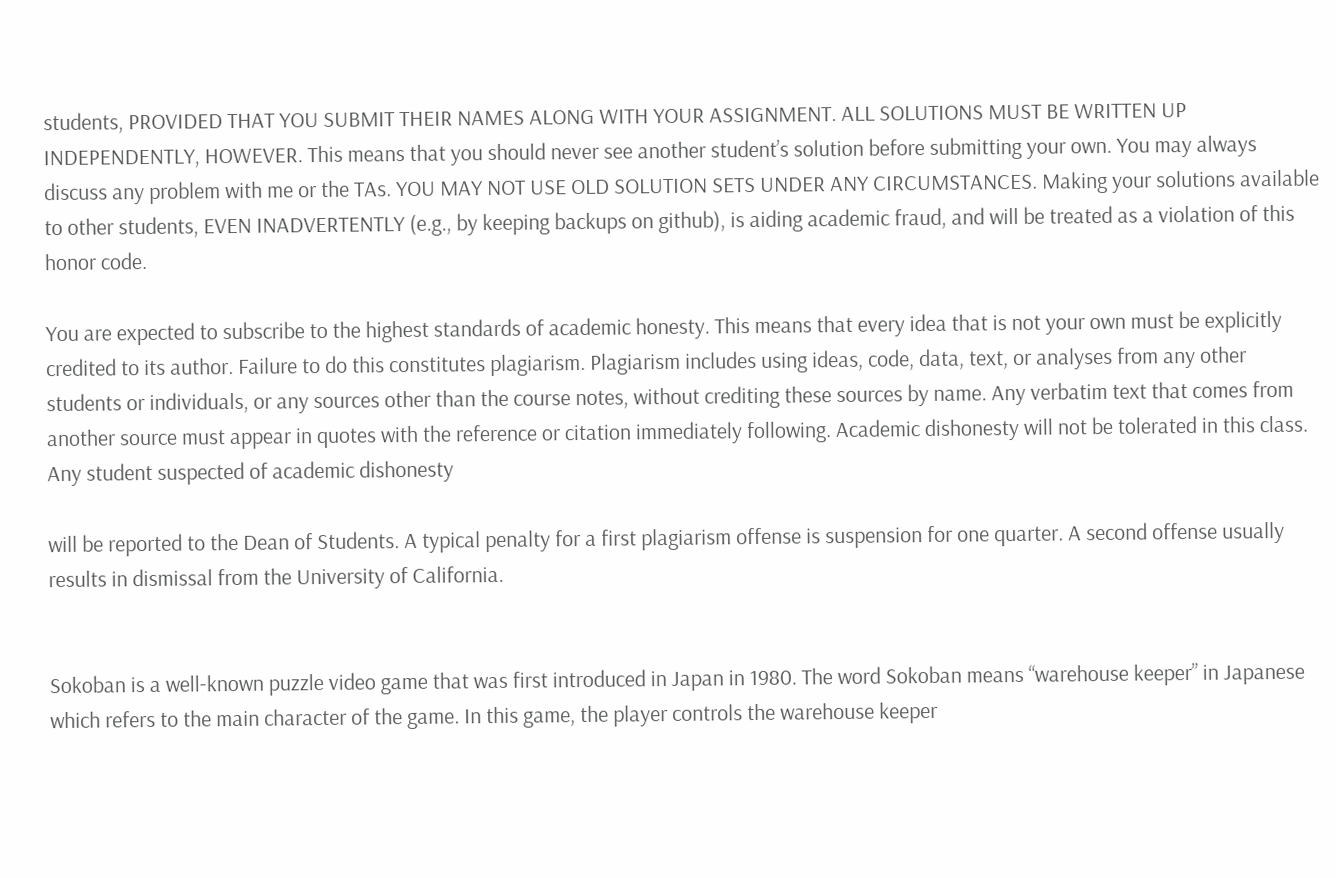students, PROVIDED THAT YOU SUBMIT THEIR NAMES ALONG WITH YOUR ASSIGNMENT. ALL SOLUTIONS MUST BE WRITTEN UP INDEPENDENTLY, HOWEVER. This means that you should never see another student’s solution before submitting your own. You may always discuss any problem with me or the TAs. YOU MAY NOT USE OLD SOLUTION SETS UNDER ANY CIRCUMSTANCES. Making your solutions available to other students, EVEN INADVERTENTLY (e.g., by keeping backups on github), is aiding academic fraud, and will be treated as a violation of this honor code.

You are expected to subscribe to the highest standards of academic honesty. This means that every idea that is not your own must be explicitly credited to its author. Failure to do this constitutes plagiarism. Plagiarism includes using ideas, code, data, text, or analyses from any other students or individuals, or any sources other than the course notes, without crediting these sources by name. Any verbatim text that comes from another source must appear in quotes with the reference or citation immediately following. Academic dishonesty will not be tolerated in this class. Any student suspected of academic dishonesty

will be reported to the Dean of Students. A typical penalty for a first plagiarism offense is suspension for one quarter. A second offense usually results in dismissal from the University of California.


Sokoban is a well-known puzzle video game that was first introduced in Japan in 1980. The word Sokoban means “warehouse keeper” in Japanese which refers to the main character of the game. In this game, the player controls the warehouse keeper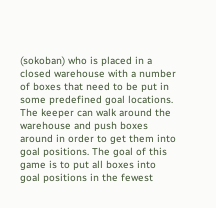(sokoban) who is placed in a closed warehouse with a number of boxes that need to be put in some predefined goal locations. The keeper can walk around the warehouse and push boxes around in order to get them into goal positions. The goal of this game is to put all boxes into goal positions in the fewest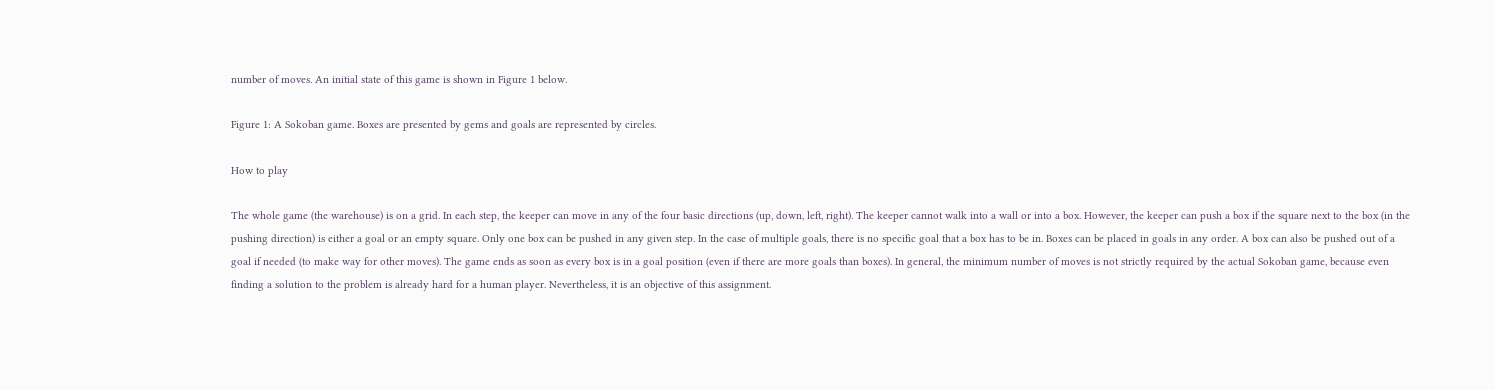number of moves. An initial state of this game is shown in Figure 1 below.

Figure 1: A Sokoban game. Boxes are presented by gems and goals are represented by circles.

How to play

The whole game (the warehouse) is on a grid. In each step, the keeper can move in any of the four basic directions (up, down, left, right). The keeper cannot walk into a wall or into a box. However, the keeper can push a box if the square next to the box (in the pushing direction) is either a goal or an empty square. Only one box can be pushed in any given step. In the case of multiple goals, there is no specific goal that a box has to be in. Boxes can be placed in goals in any order. A box can also be pushed out of a goal if needed (to make way for other moves). The game ends as soon as every box is in a goal position (even if there are more goals than boxes). In general, the minimum number of moves is not strictly required by the actual Sokoban game, because even finding a solution to the problem is already hard for a human player. Nevertheless, it is an objective of this assignment.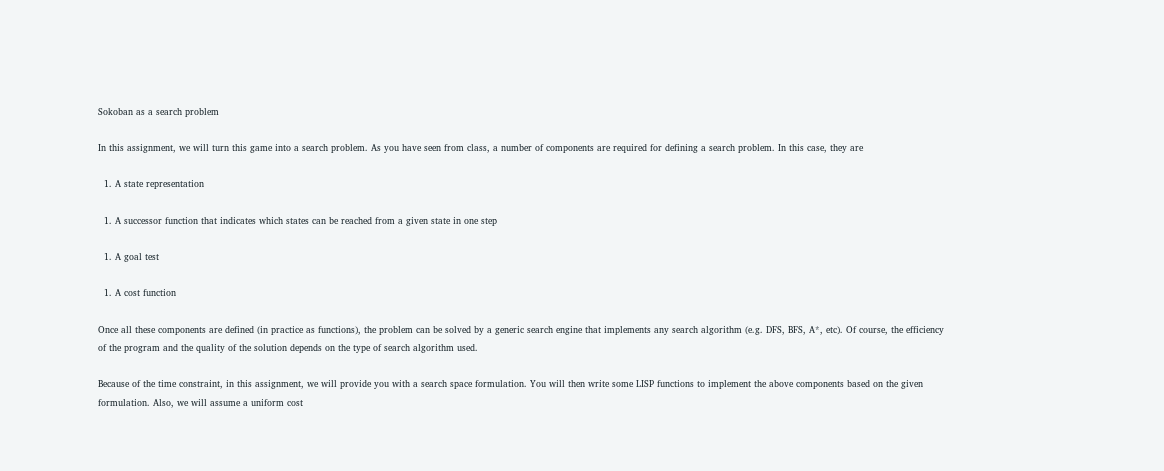Sokoban as a search problem

In this assignment, we will turn this game into a search problem. As you have seen from class, a number of components are required for defining a search problem. In this case, they are

  1. A state representation

  1. A successor function that indicates which states can be reached from a given state in one step

  1. A goal test

  1. A cost function

Once all these components are defined (in practice as functions), the problem can be solved by a generic search engine that implements any search algorithm (e.g. DFS, BFS, A*, etc). Of course, the efficiency of the program and the quality of the solution depends on the type of search algorithm used.

Because of the time constraint, in this assignment, we will provide you with a search space formulation. You will then write some LISP functions to implement the above components based on the given formulation. Also, we will assume a uniform cost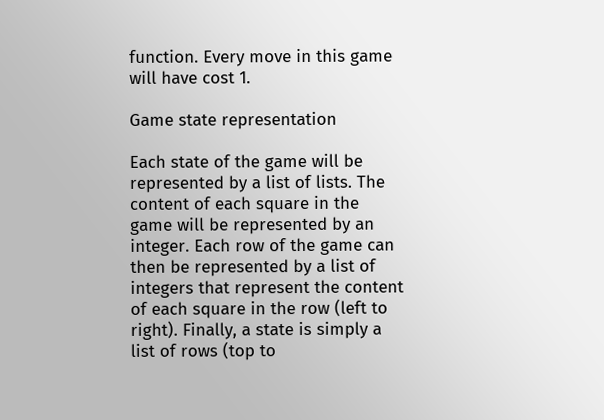function. Every move in this game will have cost 1.

Game state representation

Each state of the game will be represented by a list of lists. The content of each square in the game will be represented by an integer. Each row of the game can then be represented by a list of integers that represent the content of each square in the row (left to right). Finally, a state is simply a list of rows (top to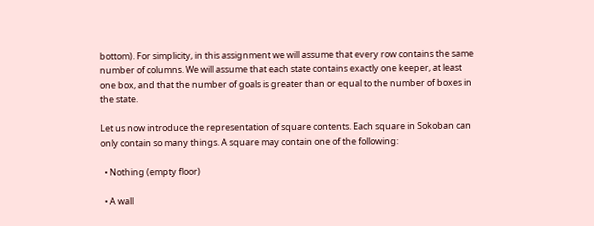bottom). For simplicity, in this assignment we will assume that every row contains the same number of columns. We will assume that each state contains exactly one keeper, at least one box, and that the number of goals is greater than or equal to the number of boxes in the state.

Let us now introduce the representation of square contents. Each square in Sokoban can only contain so many things. A square may contain one of the following:

  • Nothing (empty floor)

  • A wall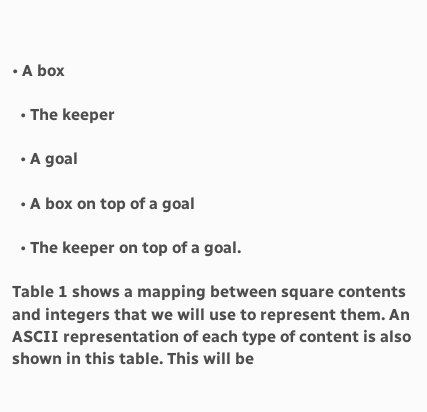• A box

  • The keeper

  • A goal

  • A box on top of a goal

  • The keeper on top of a goal.

Table 1 shows a mapping between square contents and integers that we will use to represent them. An ASCII representation of each type of content is also shown in this table. This will be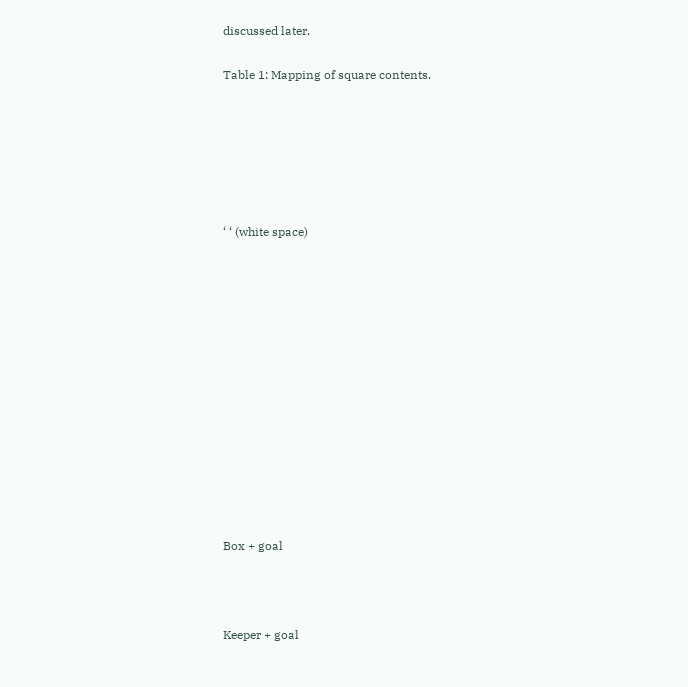discussed later.

Table 1: Mapping of square contents.






‘ ‘ (white space)













Box + goal



Keeper + goal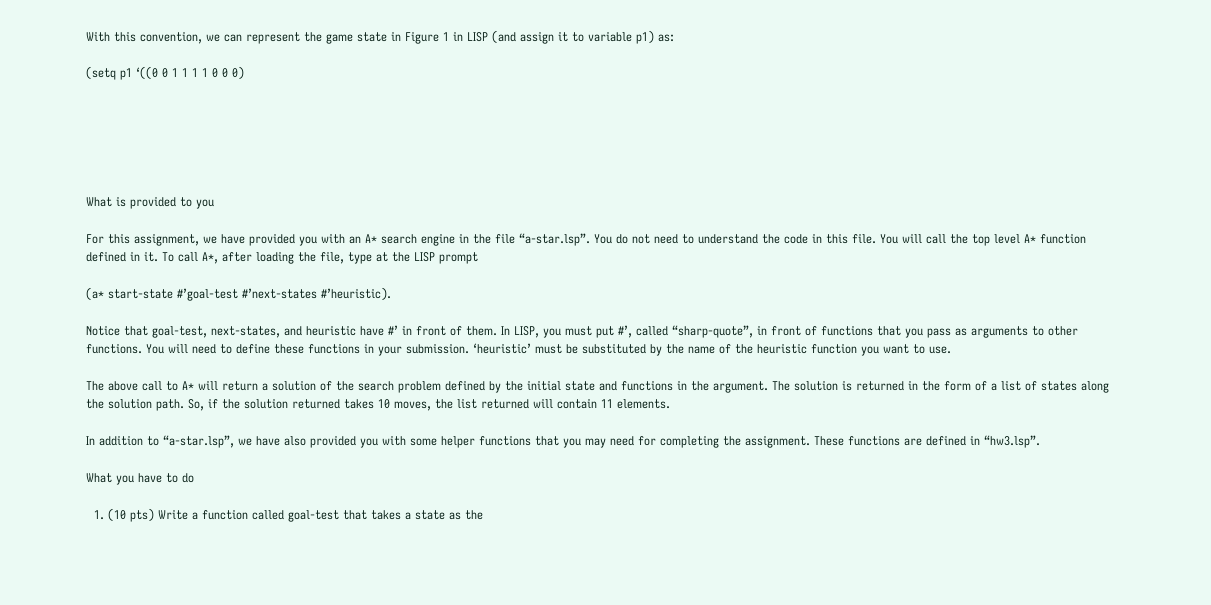With this convention, we can represent the game state in Figure 1 in LISP (and assign it to variable p1) as:

(setq p1 ‘((0 0 1 1 1 1 0 0 0)






What is provided to you

For this assignment, we have provided you with an A* search engine in the file “a-star.lsp”. You do not need to understand the code in this file. You will call the top level A* function defined in it. To call A*, after loading the file, type at the LISP prompt

(a* start-state #’goal-test #’next-states #’heuristic).

Notice that goal-test, next-states, and heuristic have #’ in front of them. In LISP, you must put #’, called “sharp-quote”, in front of functions that you pass as arguments to other functions. You will need to define these functions in your submission. ‘heuristic’ must be substituted by the name of the heuristic function you want to use.

The above call to A* will return a solution of the search problem defined by the initial state and functions in the argument. The solution is returned in the form of a list of states along the solution path. So, if the solution returned takes 10 moves, the list returned will contain 11 elements.

In addition to “a-star.lsp”, we have also provided you with some helper functions that you may need for completing the assignment. These functions are defined in “hw3.lsp”.

What you have to do

  1. (10 pts) Write a function called goal-test that takes a state as the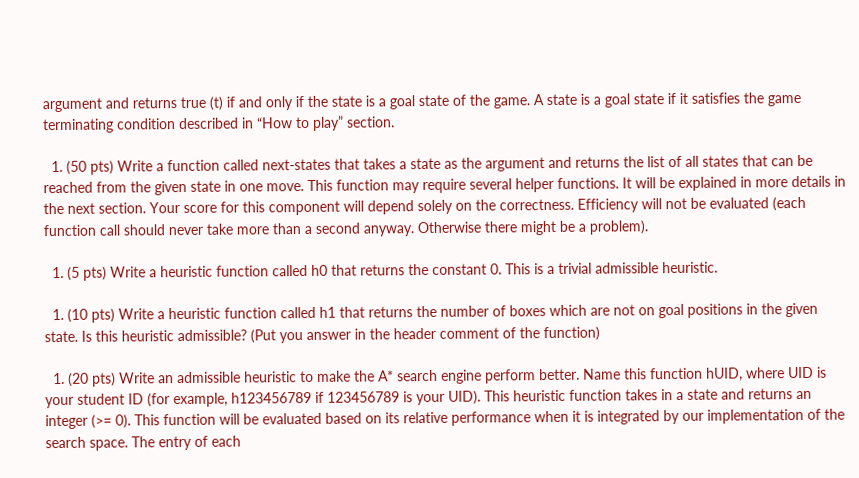argument and returns true (t) if and only if the state is a goal state of the game. A state is a goal state if it satisfies the game terminating condition described in “How to play” section.

  1. (50 pts) Write a function called next-states that takes a state as the argument and returns the list of all states that can be reached from the given state in one move. This function may require several helper functions. It will be explained in more details in the next section. Your score for this component will depend solely on the correctness. Efficiency will not be evaluated (each function call should never take more than a second anyway. Otherwise there might be a problem).

  1. (5 pts) Write a heuristic function called h0 that returns the constant 0. This is a trivial admissible heuristic.

  1. (10 pts) Write a heuristic function called h1 that returns the number of boxes which are not on goal positions in the given state. Is this heuristic admissible? (Put you answer in the header comment of the function)

  1. (20 pts) Write an admissible heuristic to make the A* search engine perform better. Name this function hUID, where UID is your student ID (for example, h123456789 if 123456789 is your UID). This heuristic function takes in a state and returns an integer (>= 0). This function will be evaluated based on its relative performance when it is integrated by our implementation of the search space. The entry of each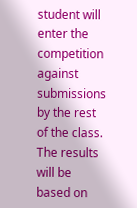student will enter the competition against submissions by the rest of the class. The results will be based on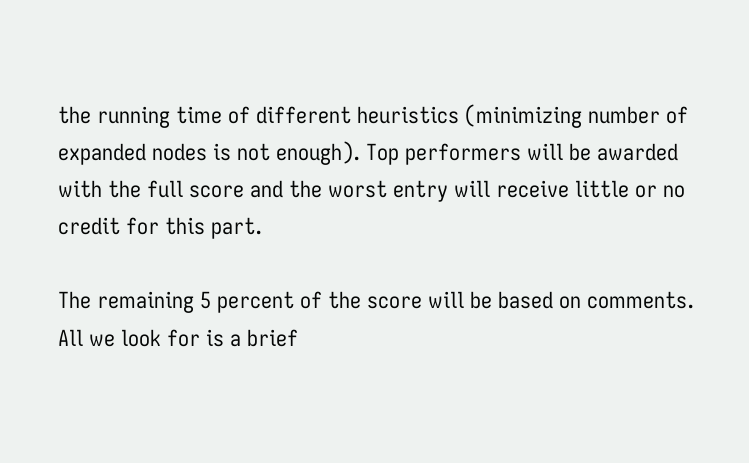the running time of different heuristics (minimizing number of expanded nodes is not enough). Top performers will be awarded with the full score and the worst entry will receive little or no credit for this part.

The remaining 5 percent of the score will be based on comments. All we look for is a brief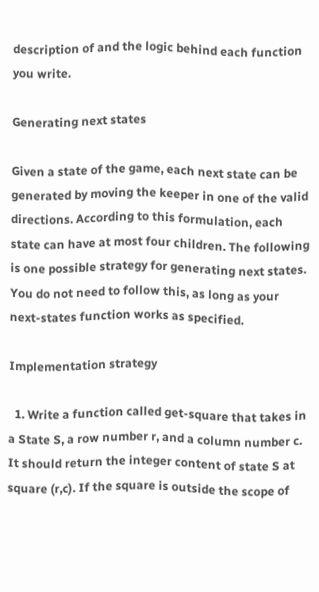description of and the logic behind each function you write.

Generating next states

Given a state of the game, each next state can be generated by moving the keeper in one of the valid directions. According to this formulation, each state can have at most four children. The following is one possible strategy for generating next states. You do not need to follow this, as long as your next-states function works as specified.

Implementation strategy

  1. Write a function called get-square that takes in a State S, a row number r, and a column number c. It should return the integer content of state S at square (r,c). If the square is outside the scope of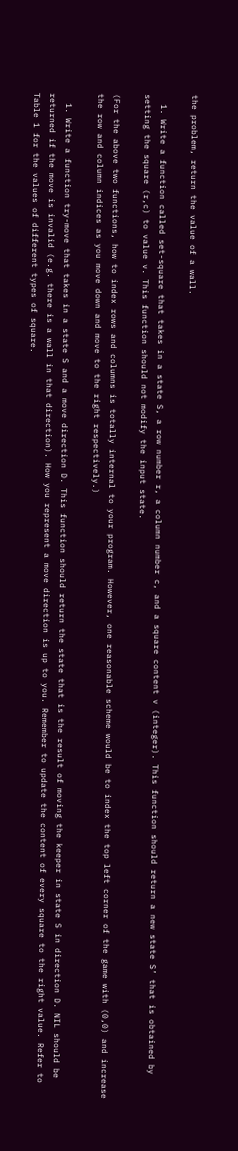the problem, return the value of a wall.

  1. Write a function called set-square that takes in a state S, a row number r, a column number c, and a square content v (integer). This function should return a new state S’ that is obtained by setting the square (r,c) to value v. This function should not modify the input state.

(For the above two functions, how to index rows and columns is totally internal to your program. However, one reasonable scheme would be to index the top left corner of the game with (0,0) and increase the row and column indices as you move down and move to the right respectively.)

  1. Write a function try-move that takes in a state S and a move direction D. This function should return the state that is the result of moving the keeper in state S in direction D. NIL should be returned if the move is invalid (e.g. there is a wall in that direction). How you represent a move direction is up to you. Remember to update the content of every square to the right value. Refer to Table 1 for the values of different types of square.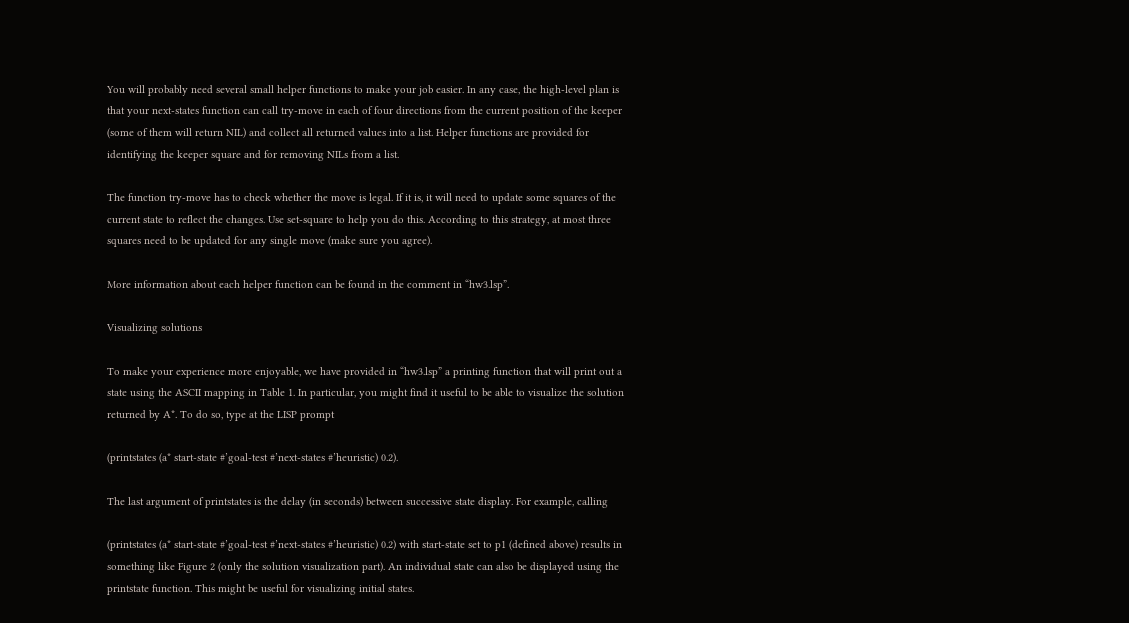You will probably need several small helper functions to make your job easier. In any case, the high-level plan is that your next-states function can call try-move in each of four directions from the current position of the keeper (some of them will return NIL) and collect all returned values into a list. Helper functions are provided for identifying the keeper square and for removing NILs from a list.

The function try-move has to check whether the move is legal. If it is, it will need to update some squares of the current state to reflect the changes. Use set-square to help you do this. According to this strategy, at most three squares need to be updated for any single move (make sure you agree).

More information about each helper function can be found in the comment in “hw3.lsp”.

Visualizing solutions

To make your experience more enjoyable, we have provided in “hw3.lsp” a printing function that will print out a state using the ASCII mapping in Table 1. In particular, you might find it useful to be able to visualize the solution returned by A*. To do so, type at the LISP prompt

(printstates (a* start-state #’goal-test #’next-states #’heuristic) 0.2).

The last argument of printstates is the delay (in seconds) between successive state display. For example, calling

(printstates (a* start-state #’goal-test #’next-states #’heuristic) 0.2) with start-state set to p1 (defined above) results in something like Figure 2 (only the solution visualization part). An individual state can also be displayed using the printstate function. This might be useful for visualizing initial states.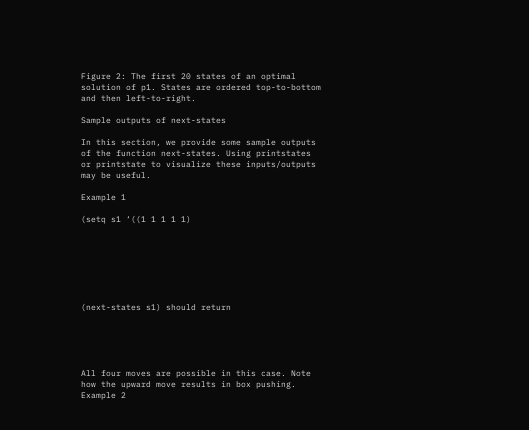Figure 2: The first 20 states of an optimal solution of p1. States are ordered top-to-bottom and then left-to-right.

Sample outputs of next-states

In this section, we provide some sample outputs of the function next-states. Using printstates or printstate to visualize these inputs/outputs may be useful.

Example 1

(setq s1 ‘((1 1 1 1 1)







(next-states s1) should return





All four moves are possible in this case. Note how the upward move results in box pushing. Example 2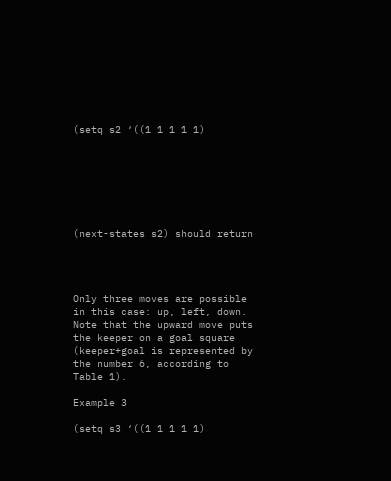(setq s2 ‘((1 1 1 1 1)







(next-states s2) should return




Only three moves are possible in this case: up, left, down. Note that the upward move puts the keeper on a goal square (keeper+goal is represented by the number 6, according to Table 1).

Example 3

(setq s3 ‘((1 1 1 1 1)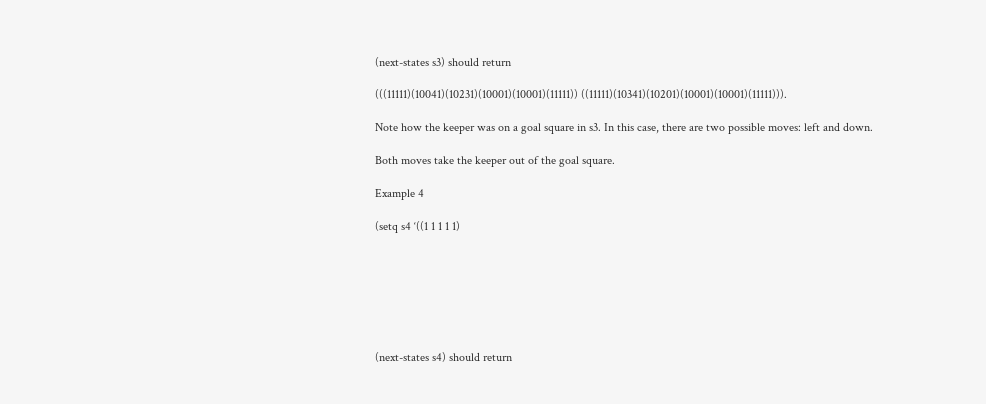(next-states s3) should return

(((11111)(10041)(10231)(10001)(10001)(11111)) ((11111)(10341)(10201)(10001)(10001)(11111))).

Note how the keeper was on a goal square in s3. In this case, there are two possible moves: left and down.

Both moves take the keeper out of the goal square.

Example 4

(setq s4 ‘((1 1 1 1 1)







(next-states s4) should return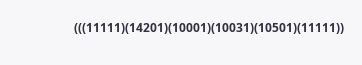(((11111)(14201)(10001)(10031)(10501)(11111))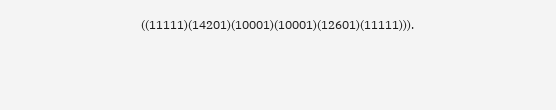((11111)(14201)(10001)(10001)(12601)(11111))).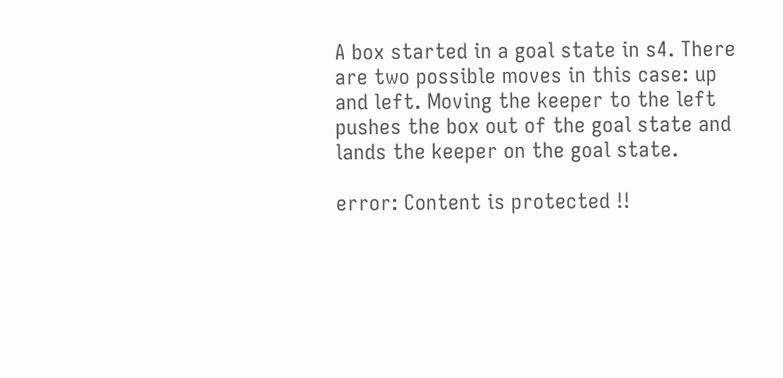A box started in a goal state in s4. There are two possible moves in this case: up and left. Moving the keeper to the left pushes the box out of the goal state and lands the keeper on the goal state.

error: Content is protected !!